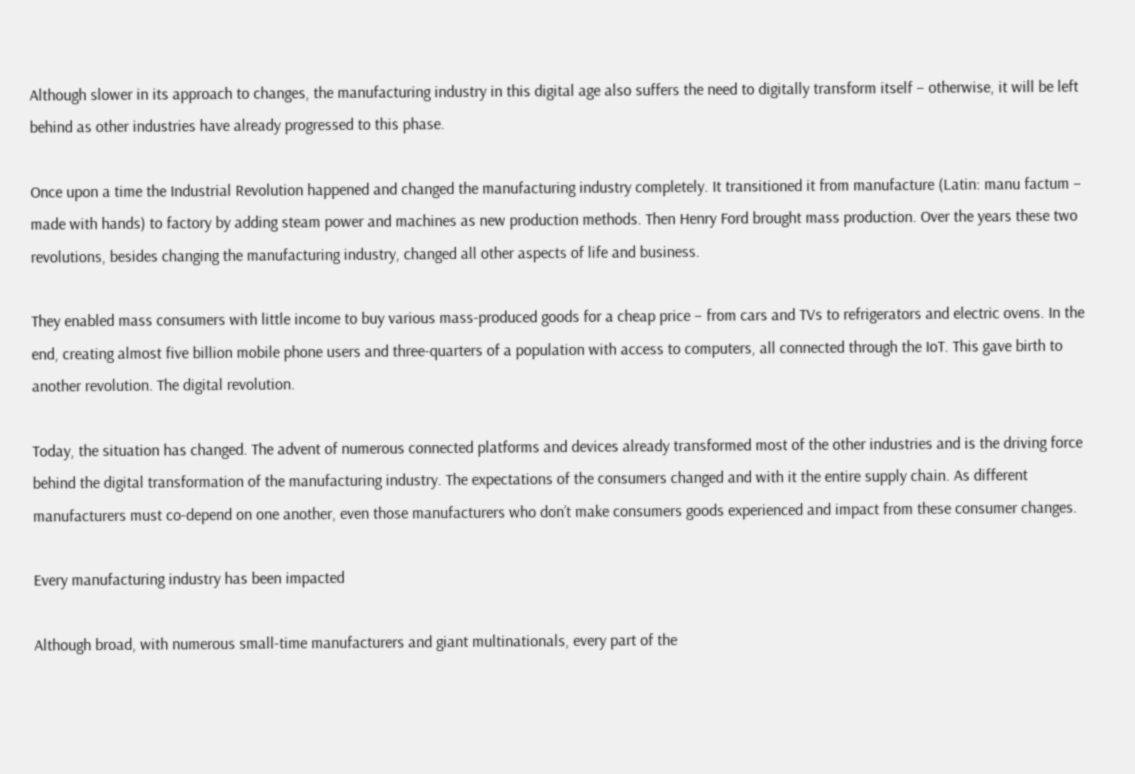Although slower in its approach to changes, the manufacturing industry in this digital age also suffers the need to digitally transform itself – otherwise, it will be left behind as other industries have already progressed to this phase.

Once upon a time the Industrial Revolution happened and changed the manufacturing industry completely. It transitioned it from manufacture (Latin: manu factum – made with hands) to factory by adding steam power and machines as new production methods. Then Henry Ford brought mass production. Over the years these two revolutions, besides changing the manufacturing industry, changed all other aspects of life and business.

They enabled mass consumers with little income to buy various mass-produced goods for a cheap price – from cars and TVs to refrigerators and electric ovens. In the end, creating almost five billion mobile phone users and three-quarters of a population with access to computers, all connected through the IoT. This gave birth to another revolution. The digital revolution.

Today, the situation has changed. The advent of numerous connected platforms and devices already transformed most of the other industries and is the driving force behind the digital transformation of the manufacturing industry. The expectations of the consumers changed and with it the entire supply chain. As different manufacturers must co-depend on one another, even those manufacturers who don’t make consumers goods experienced and impact from these consumer changes.

Every manufacturing industry has been impacted

Although broad, with numerous small-time manufacturers and giant multinationals, every part of the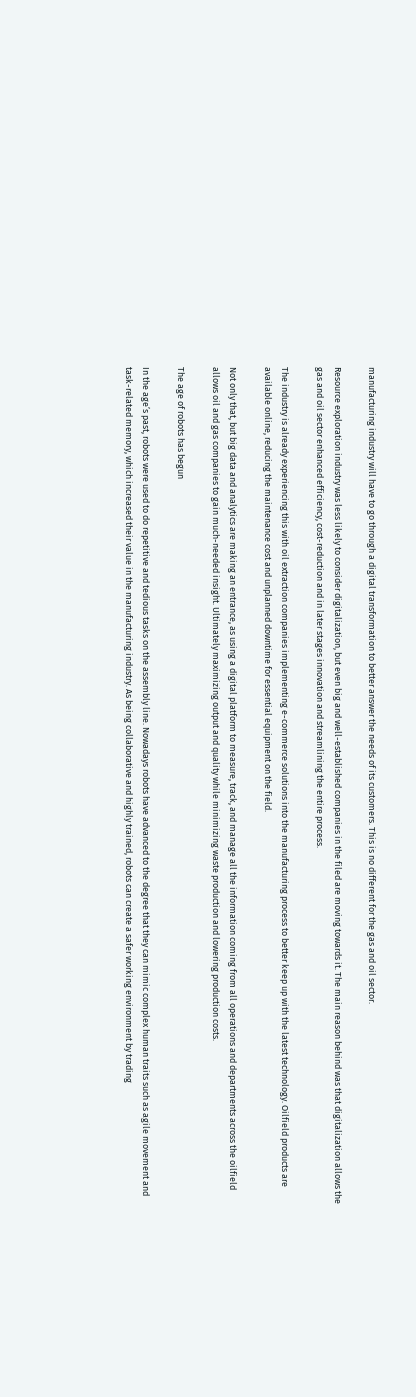manufacturing industry will have to go through a digital transformation to better answer the needs of its customers. This is no different for the gas and oil sector.

Resource exploration industry was less likely to consider digitalization, but even big and well-established companies in the filed are moving towards it. The main reason behind was that digitalization allows the gas and oil sector enhanced efficiency, cost-reduction and in later stages innovation and streamlining the entire process.

The industry is already experiencing this with oil extraction companies implementing e-commerce solutions into the manufacturing process to better keep up with the latest technology. Oilfield products are available online, reducing the maintenance cost and unplanned downtime for essential equipment on the field.

Not only that, but big data and analytics are making an entrance, as using a digital platform to measure, track, and manage all the information coming from all operations and departments across the oilfield allows oil and gas companies to gain much-needed insight. Ultimately maximizing output and quality while minimizing waste production and lowering production costs.

The age of robots has begun

In the age’s past, robots were used to do repetitive and tedious tasks on the assembly line. Nowadays robots have advanced to the degree that they can mimic complex human traits such as agile movement and task-related memory, which increased their value in the manufacturing industry. As being collaborative and highly trained, robots can create a safer working environment by trading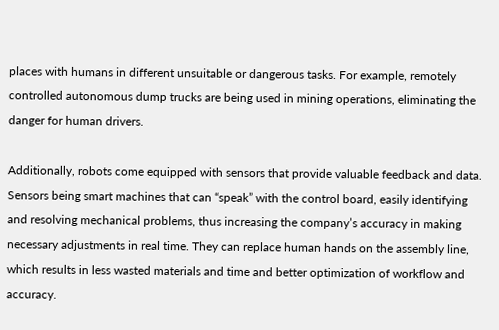places with humans in different unsuitable or dangerous tasks. For example, remotely controlled autonomous dump trucks are being used in mining operations, eliminating the danger for human drivers.

Additionally, robots come equipped with sensors that provide valuable feedback and data. Sensors being smart machines that can “speak” with the control board, easily identifying and resolving mechanical problems, thus increasing the company’s accuracy in making necessary adjustments in real time. They can replace human hands on the assembly line, which results in less wasted materials and time and better optimization of workflow and accuracy.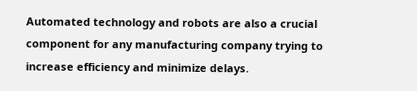Automated technology and robots are also a crucial component for any manufacturing company trying to increase efficiency and minimize delays.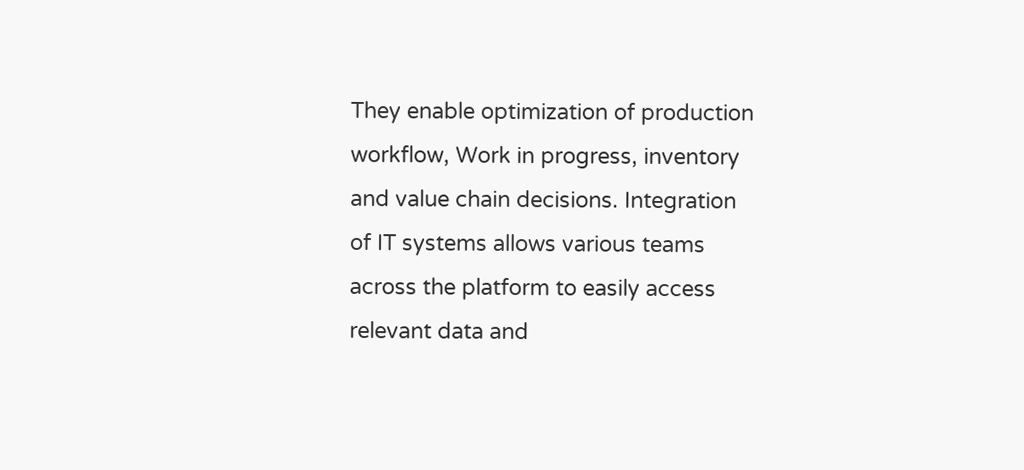They enable optimization of production workflow, Work in progress, inventory and value chain decisions. Integration of IT systems allows various teams across the platform to easily access relevant data and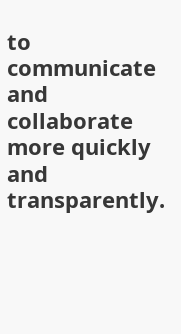to communicate and collaborate more quickly and transparently.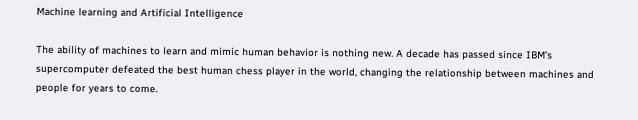Machine learning and Artificial Intelligence

The ability of machines to learn and mimic human behavior is nothing new. A decade has passed since IBM’s supercomputer defeated the best human chess player in the world, changing the relationship between machines and people for years to come.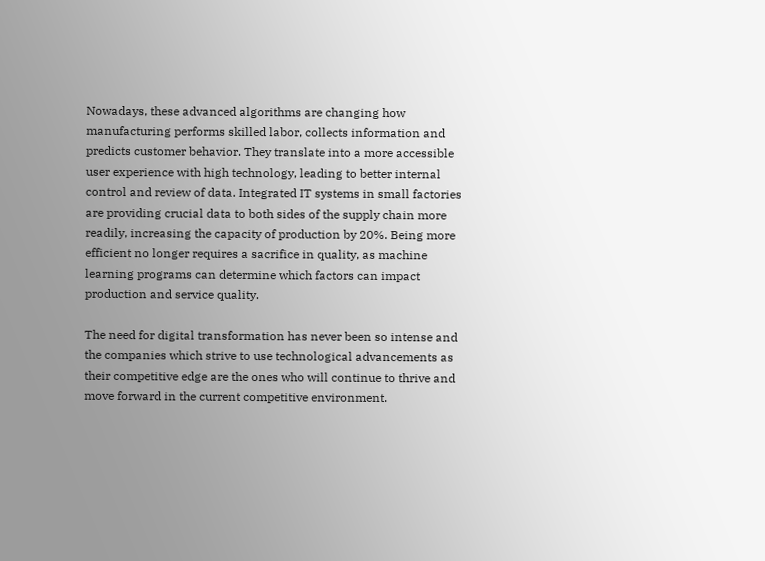Nowadays, these advanced algorithms are changing how manufacturing performs skilled labor, collects information and predicts customer behavior. They translate into a more accessible user experience with high technology, leading to better internal control and review of data. Integrated IT systems in small factories are providing crucial data to both sides of the supply chain more readily, increasing the capacity of production by 20%. Being more efficient no longer requires a sacrifice in quality, as machine learning programs can determine which factors can impact production and service quality.

The need for digital transformation has never been so intense and the companies which strive to use technological advancements as their competitive edge are the ones who will continue to thrive and move forward in the current competitive environment.